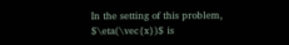In the setting of this problem, $\eta(\vec{x})$ is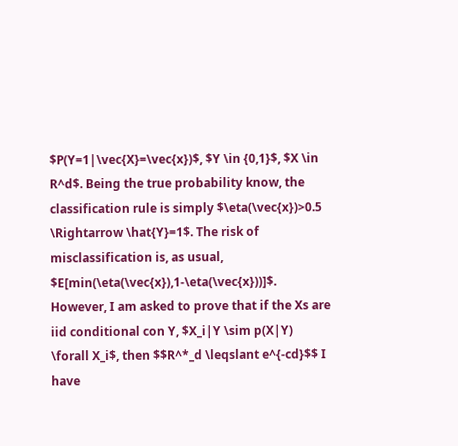$P(Y=1|\vec{X}=\vec{x})$, $Y \in {0,1}$, $X \in R^d$. Being the true probability know, the classification rule is simply $\eta(\vec{x})>0.5 \Rightarrow \hat{Y}=1$. The risk of misclassification is, as usual, $E[min(\eta(\vec{x}),1-\eta(\vec{x}))]$. However, I am asked to prove that if the Xs are iid conditional con Y, $X_i|Y \sim p(X|Y) \forall X_i$, then $$R^*_d \leqslant e^{-cd}$$ I have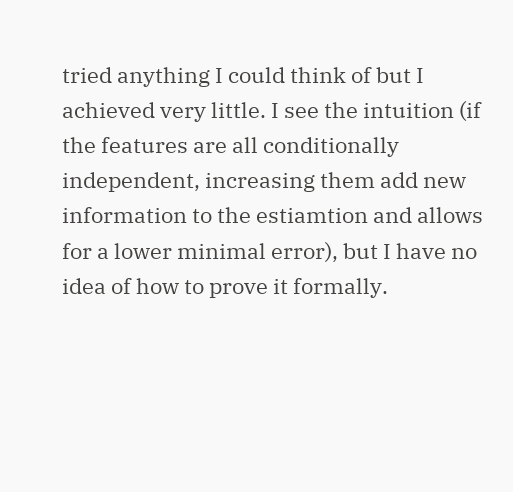tried anything I could think of but I achieved very little. I see the intuition (if the features are all conditionally independent, increasing them add new information to the estiamtion and allows for a lower minimal error), but I have no idea of how to prove it formally.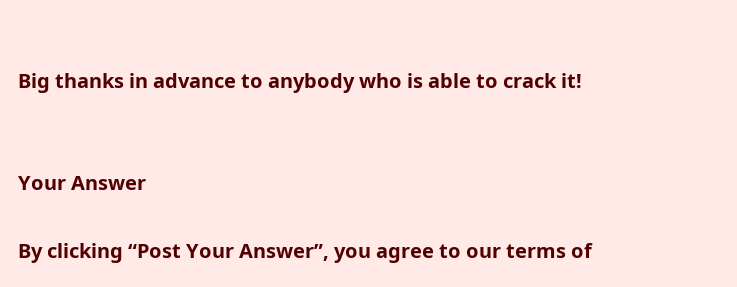Big thanks in advance to anybody who is able to crack it!


Your Answer

By clicking “Post Your Answer”, you agree to our terms of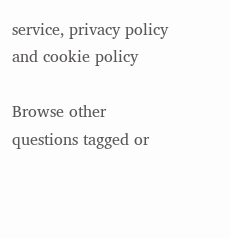service, privacy policy and cookie policy

Browse other questions tagged or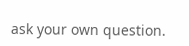ask your own question.